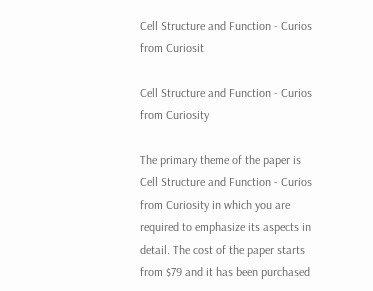Cell Structure and Function - Curios from Curiosit

Cell Structure and Function - Curios from Curiosity

The primary theme of the paper is Cell Structure and Function - Curios from Curiosity in which you are required to emphasize its aspects in detail. The cost of the paper starts from $79 and it has been purchased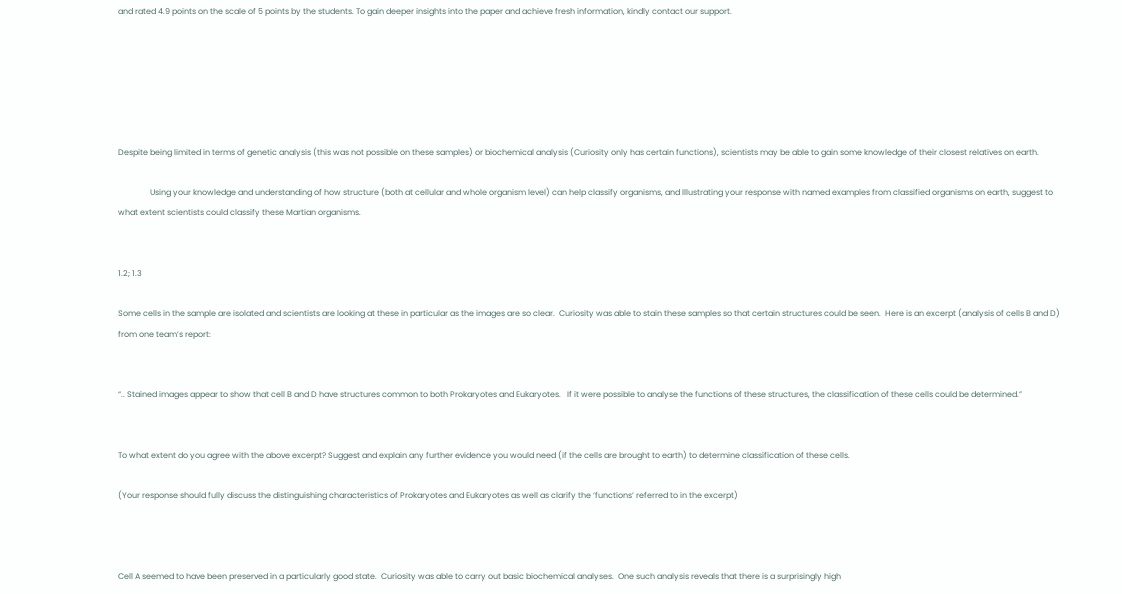and rated 4.9 points on the scale of 5 points by the students. To gain deeper insights into the paper and achieve fresh information, kindly contact our support.






Despite being limited in terms of genetic analysis (this was not possible on these samples) or biochemical analysis (Curiosity only has certain functions), scientists may be able to gain some knowledge of their closest relatives on earth.

                Using your knowledge and understanding of how structure (both at cellular and whole organism level) can help classify organisms, and Illustrating your response with named examples from classified organisms on earth, suggest to what extent scientists could classify these Martian organisms.


1.2; 1.3

Some cells in the sample are isolated and scientists are looking at these in particular as the images are so clear.  Curiosity was able to stain these samples so that certain structures could be seen.  Here is an excerpt (analysis of cells B and D) from one team’s report:


“.. Stained images appear to show that cell B and D have structures common to both Prokaryotes and Eukaryotes.   If it were possible to analyse the functions of these structures, the classification of these cells could be determined.”


To what extent do you agree with the above excerpt? Suggest and explain any further evidence you would need (if the cells are brought to earth) to determine classification of these cells.

(Your response should fully discuss the distinguishing characteristics of Prokaryotes and Eukaryotes as well as clarify the ‘functions’ referred to in the excerpt)



Cell A seemed to have been preserved in a particularly good state.  Curiosity was able to carry out basic biochemical analyses.  One such analysis reveals that there is a surprisingly high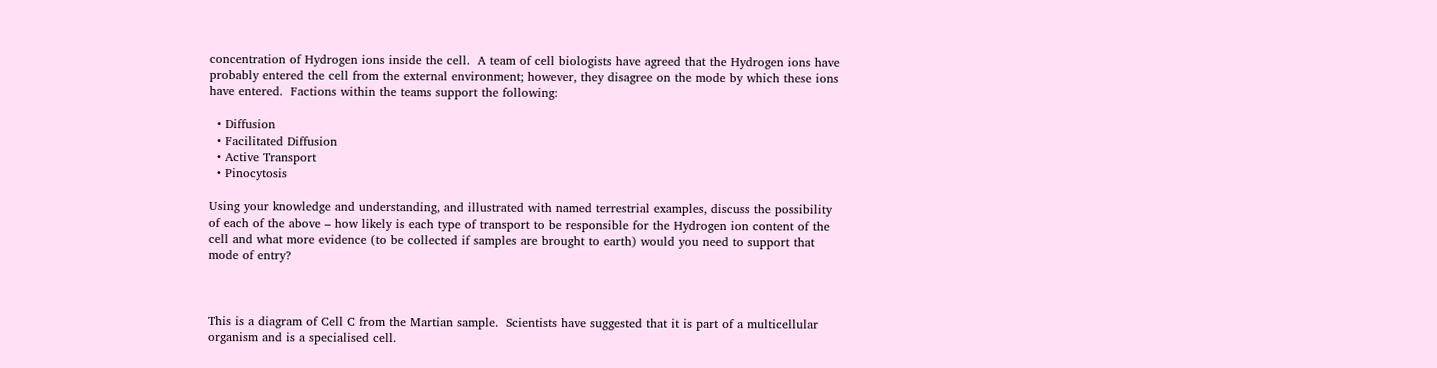concentration of Hydrogen ions inside the cell.  A team of cell biologists have agreed that the Hydrogen ions have probably entered the cell from the external environment; however, they disagree on the mode by which these ions have entered.  Factions within the teams support the following:

  • Diffusion
  • Facilitated Diffusion
  • Active Transport
  • Pinocytosis

Using your knowledge and understanding, and illustrated with named terrestrial examples, discuss the possibility of each of the above – how likely is each type of transport to be responsible for the Hydrogen ion content of the cell and what more evidence (to be collected if samples are brought to earth) would you need to support that mode of entry?



This is a diagram of Cell C from the Martian sample.  Scientists have suggested that it is part of a multicellular organism and is a specialised cell.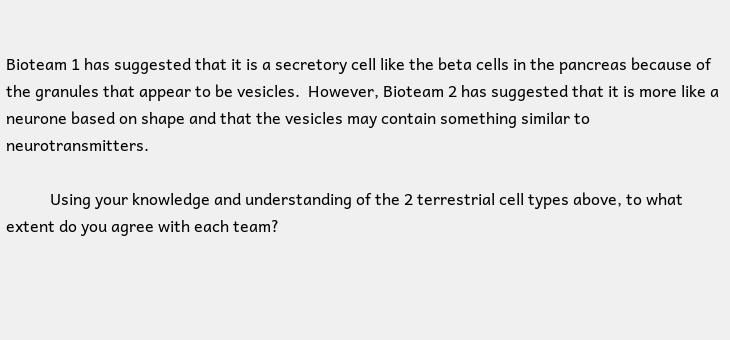Bioteam 1 has suggested that it is a secretory cell like the beta cells in the pancreas because of the granules that appear to be vesicles.  However, Bioteam 2 has suggested that it is more like a neurone based on shape and that the vesicles may contain something similar to neurotransmitters.

           Using your knowledge and understanding of the 2 terrestrial cell types above, to what extent do you agree with each team?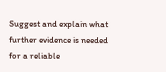Suggest and explain what further evidence is needed for a reliable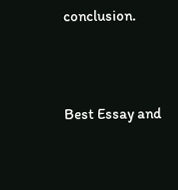conclusion.



Best Essay and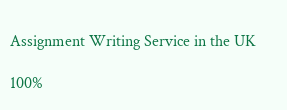Assignment Writing Service in the UK

100%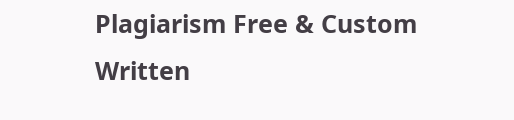Plagiarism Free & Custom Written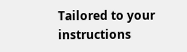Tailored to your instructions